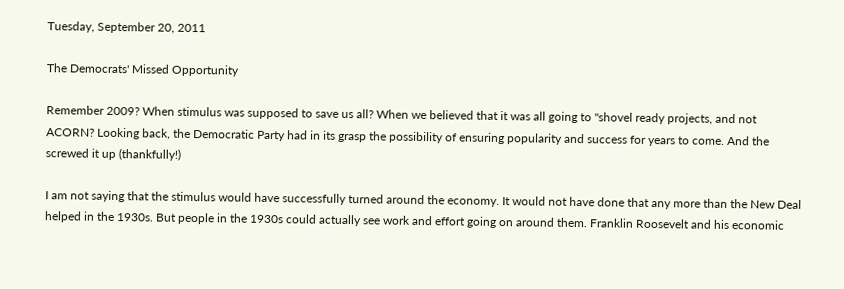Tuesday, September 20, 2011

The Democrats' Missed Opportunity

Remember 2009? When stimulus was supposed to save us all? When we believed that it was all going to "shovel ready projects, and not ACORN? Looking back, the Democratic Party had in its grasp the possibility of ensuring popularity and success for years to come. And the screwed it up (thankfully!)

I am not saying that the stimulus would have successfully turned around the economy. It would not have done that any more than the New Deal helped in the 1930s. But people in the 1930s could actually see work and effort going on around them. Franklin Roosevelt and his economic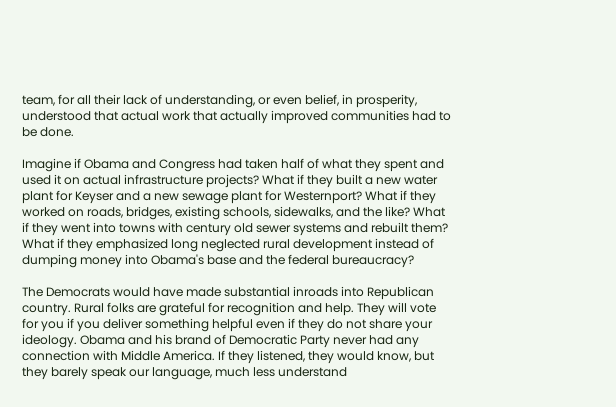team, for all their lack of understanding, or even belief, in prosperity, understood that actual work that actually improved communities had to be done.

Imagine if Obama and Congress had taken half of what they spent and used it on actual infrastructure projects? What if they built a new water plant for Keyser and a new sewage plant for Westernport? What if they worked on roads, bridges, existing schools, sidewalks, and the like? What if they went into towns with century old sewer systems and rebuilt them? What if they emphasized long neglected rural development instead of dumping money into Obama's base and the federal bureaucracy?

The Democrats would have made substantial inroads into Republican country. Rural folks are grateful for recognition and help. They will vote for you if you deliver something helpful even if they do not share your ideology. Obama and his brand of Democratic Party never had any connection with Middle America. If they listened, they would know, but they barely speak our language, much less understand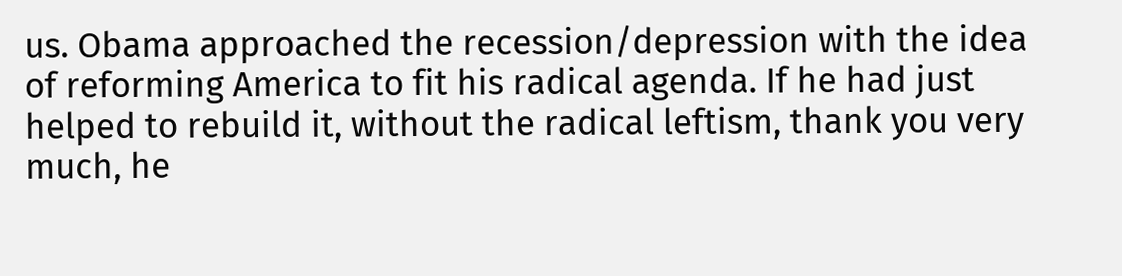us. Obama approached the recession/depression with the idea of reforming America to fit his radical agenda. If he had just helped to rebuild it, without the radical leftism, thank you very much, he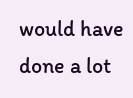would have done a lot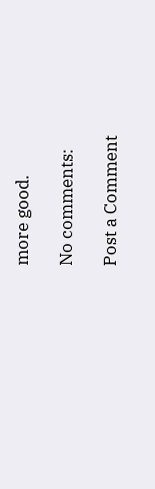more good.

No comments:

Post a Comment